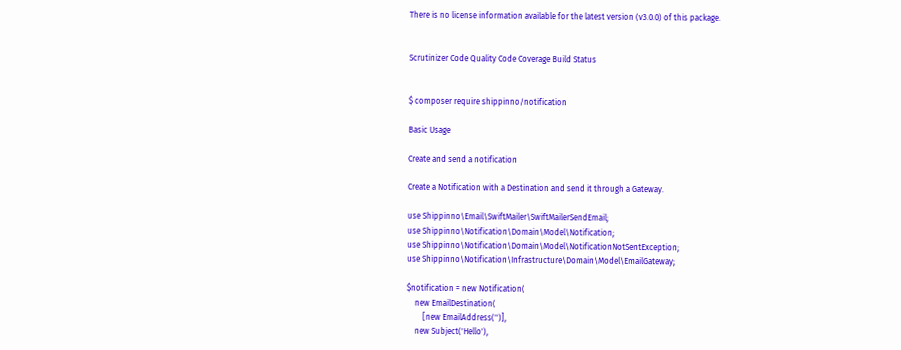There is no license information available for the latest version (v3.0.0) of this package.


Scrutinizer Code Quality Code Coverage Build Status


$ composer require shippinno/notification

Basic Usage

Create and send a notification

Create a Notification with a Destination and send it through a Gateway.

use Shippinno\Email\SwiftMailer\SwiftMailerSendEmail;
use Shippinno\Notification\Domain\Model\Notification;
use Shippinno\Notification\Domain\Model\NotificationNotSentException;
use Shippinno\Notification\Infrastructure\Domain\Model\EmailGateway;

$notification = new Notification(
    new EmailDestination(
        [new EmailAddress('')],
    new Subject('Hello'),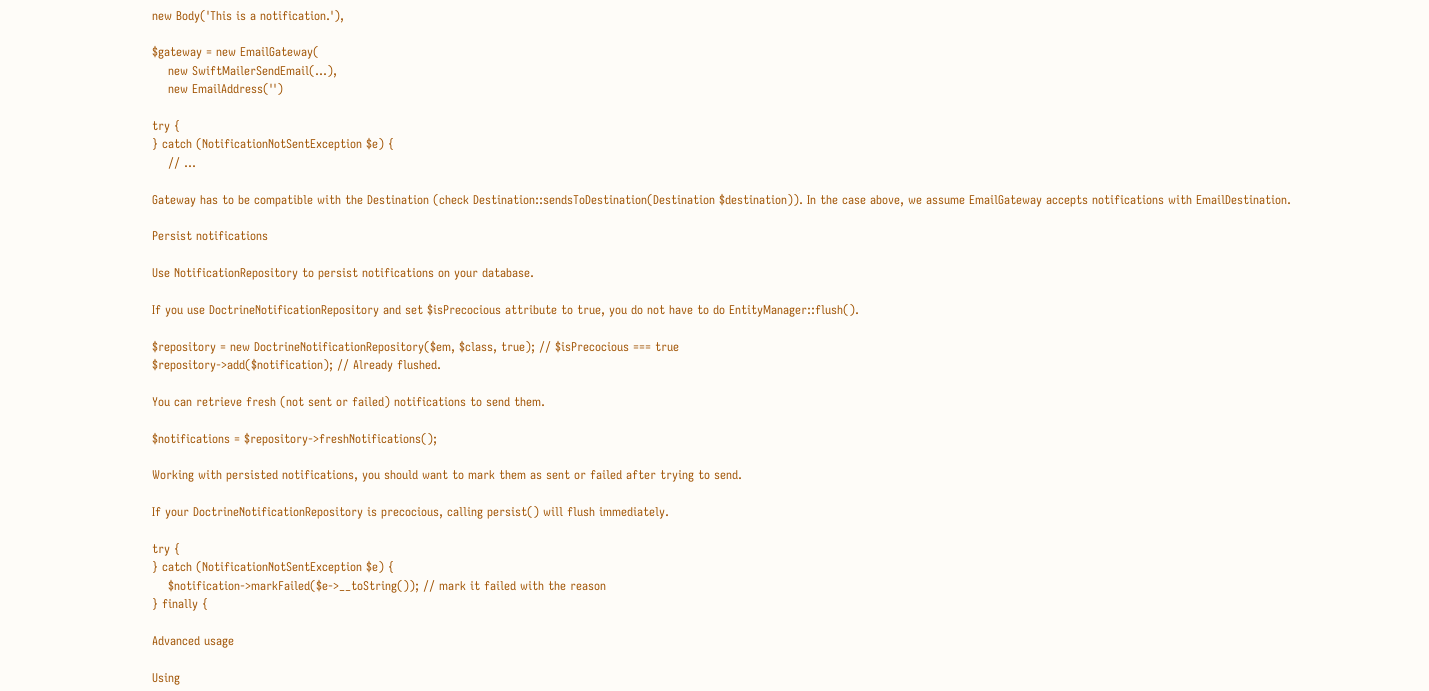new Body('This is a notification.'),

$gateway = new EmailGateway(
    new SwiftMailerSendEmail(...),
    new EmailAddress('')

try {
} catch (NotificationNotSentException $e) {
    // ...

Gateway has to be compatible with the Destination (check Destination::sendsToDestination(Destination $destination)). In the case above, we assume EmailGateway accepts notifications with EmailDestination.

Persist notifications

Use NotificationRepository to persist notifications on your database.

If you use DoctrineNotificationRepository and set $isPrecocious attribute to true, you do not have to do EntityManager::flush().

$repository = new DoctrineNotificationRepository($em, $class, true); // $isPrecocious === true
$repository->add($notification); // Already flushed.

You can retrieve fresh (not sent or failed) notifications to send them.

$notifications = $repository->freshNotifications();

Working with persisted notifications, you should want to mark them as sent or failed after trying to send.

If your DoctrineNotificationRepository is precocious, calling persist() will flush immediately.

try {
} catch (NotificationNotSentException $e) {
    $notification->markFailed($e->__toString()); // mark it failed with the reason
} finally {

Advanced usage

Using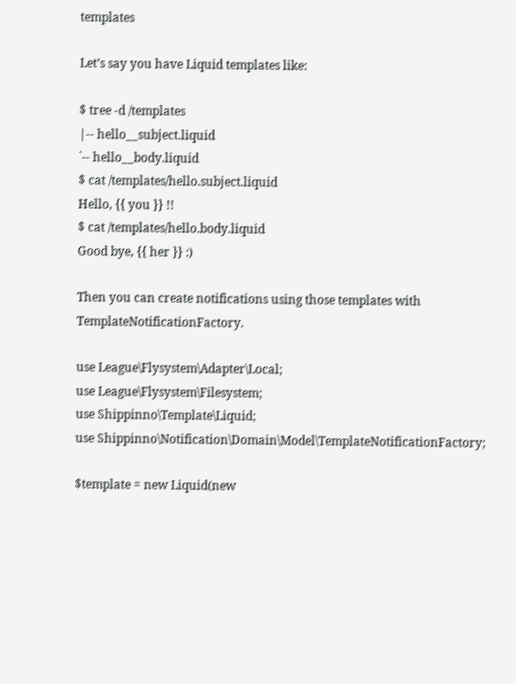templates

Let’s say you have Liquid templates like:

$ tree -d /templates
|-- hello__subject.liquid
`-- hello__body.liquid
$ cat /templates/hello.subject.liquid
Hello, {{ you }} !!
$ cat /templates/hello.body.liquid
Good bye, {{ her }} :)

Then you can create notifications using those templates with TemplateNotificationFactory.

use League\Flysystem\Adapter\Local;
use League\Flysystem\Filesystem;
use Shippinno\Template\Liquid;
use Shippinno\Notification\Domain\Model\TemplateNotificationFactory;

$template = new Liquid(new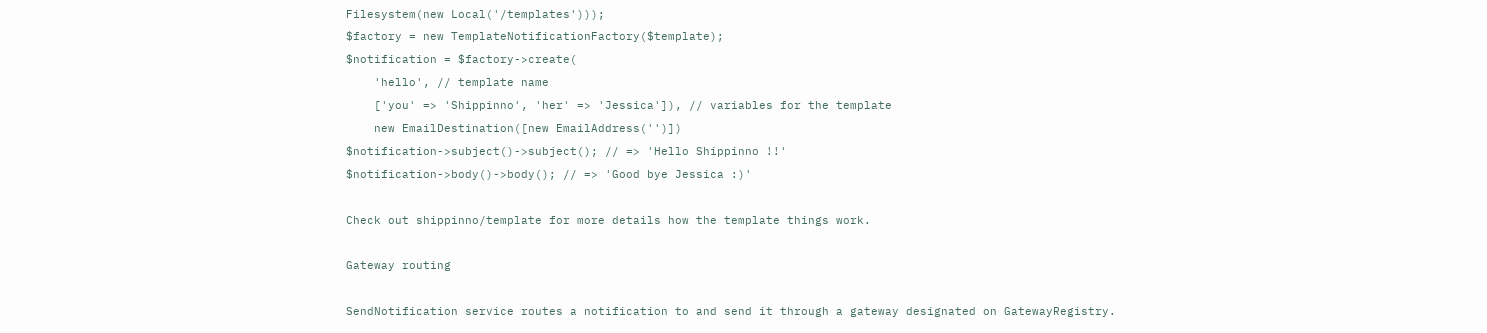Filesystem(new Local('/templates')));
$factory = new TemplateNotificationFactory($template);
$notification = $factory->create(
    'hello', // template name
    ['you' => 'Shippinno', 'her' => 'Jessica']), // variables for the template
    new EmailDestination([new EmailAddress('')])
$notification->subject()->subject(); // => 'Hello Shippinno !!'
$notification->body()->body(); // => 'Good bye Jessica :)'

Check out shippinno/template for more details how the template things work.

Gateway routing

SendNotification service routes a notification to and send it through a gateway designated on GatewayRegistry.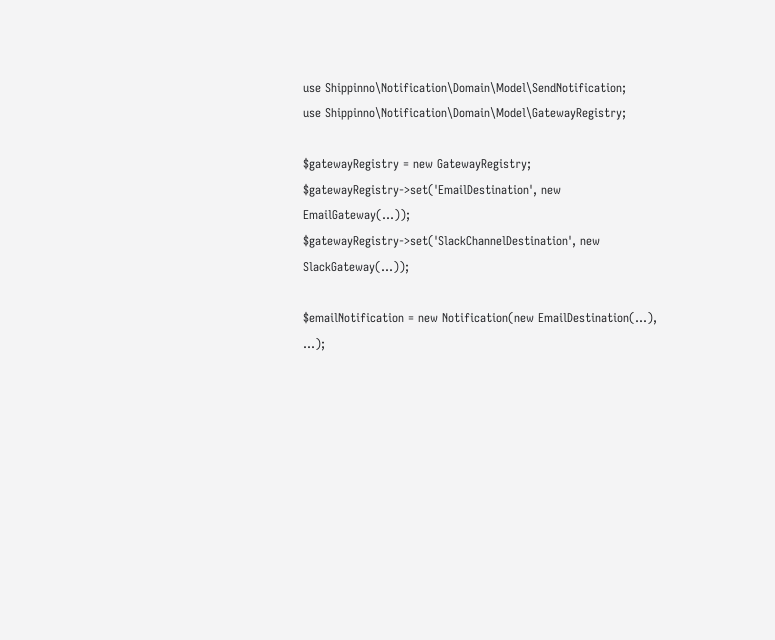use Shippinno\Notification\Domain\Model\SendNotification;
use Shippinno\Notification\Domain\Model\GatewayRegistry;

$gatewayRegistry = new GatewayRegistry;
$gatewayRegistry->set('EmailDestination', new EmailGateway(...));
$gatewayRegistry->set('SlackChannelDestination', new SlackGateway(...));

$emailNotification = new Notification(new EmailDestination(...), ...);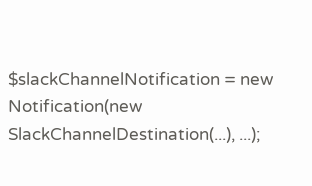$slackChannelNotification = new Notification(new SlackChannelDestination(...), ...);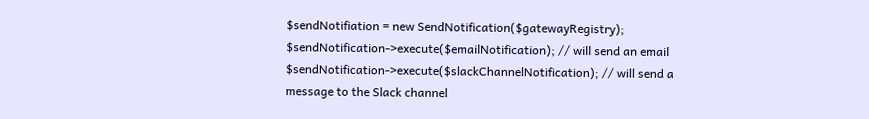$sendNotifiation = new SendNotification($gatewayRegistry);
$sendNotification->execute($emailNotification); // will send an email
$sendNotification->execute($slackChannelNotification); // will send a message to the Slack channel